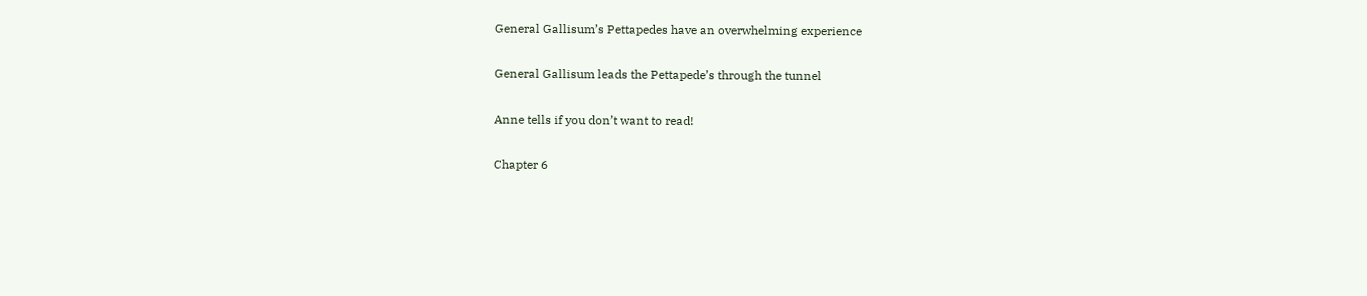General Gallisum’s Pettapedes have an overwhelming experience

General Gallisum leads the Pettapede’s through the tunnel

Anne tells if you don’t want to read!

Chapter 6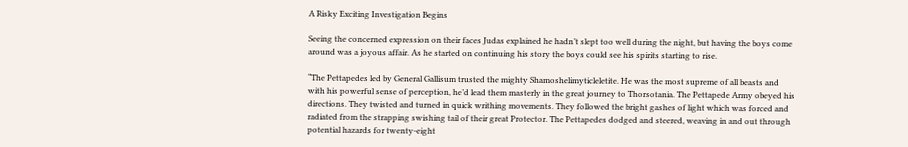A Risky Exciting Investigation Begins

Seeing the concerned expression on their faces Judas explained he hadn’t slept too well during the night, but having the boys come around was a joyous affair. As he started on continuing his story the boys could see his spirits starting to rise.

“The Pettapedes led by General Gallisum trusted the mighty Shamoshelimyticleletite. He was the most supreme of all beasts and with his powerful sense of perception, he’d lead them masterly in the great journey to Thorsotania. The Pettapede Army obeyed his directions. They twisted and turned in quick writhing movements. They followed the bright gashes of light which was forced and radiated from the strapping swishing tail of their great Protector. The Pettapedes dodged and steered, weaving in and out through potential hazards for twenty-eight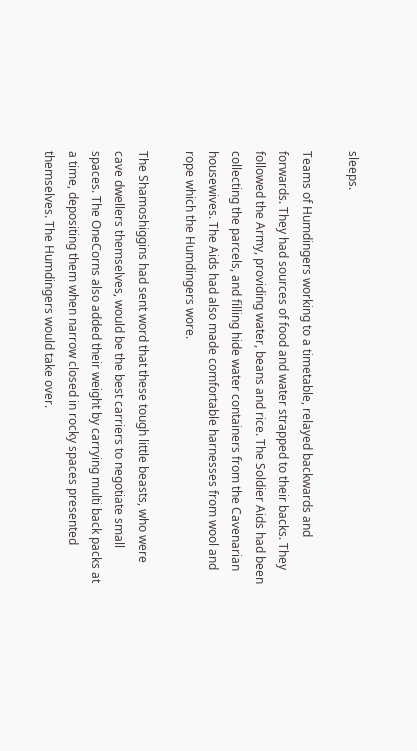sleeps.

Teams of Humdingers working to a timetable, relayed backwards and forwards. They had sources of food and water strapped to their backs. They followed the Army, providing water, beans and rice. The Soldier Aids had been collecting the parcels, and filling hide water containers from the Cavenarian housewives. The Aids had also made comfortable harnesses from wool and rope which the Humdingers wore.

The Shamoshiggins had sent word that these tough little beasts, who were cave dwellers themselves, would be the best carriers to negotiate small spaces. The OneCorns also added their weight by carrying multi back packs at a time, depositing them when narrow closed in rocky spaces presented themselves. The Humdingers would take over.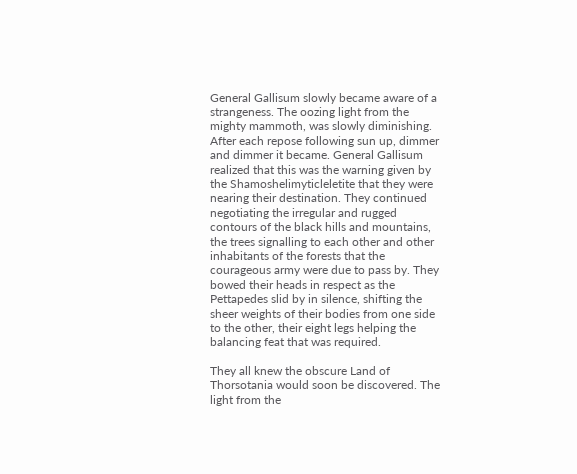General Gallisum slowly became aware of a strangeness. The oozing light from the mighty mammoth, was slowly diminishing. After each repose following sun up, dimmer and dimmer it became. General Gallisum realized that this was the warning given by the Shamoshelimyticleletite that they were nearing their destination. They continued negotiating the irregular and rugged contours of the black hills and mountains, the trees signalling to each other and other inhabitants of the forests that the courageous army were due to pass by. They bowed their heads in respect as the Pettapedes slid by in silence, shifting the sheer weights of their bodies from one side to the other, their eight legs helping the balancing feat that was required.

They all knew the obscure Land of Thorsotania would soon be discovered. The light from the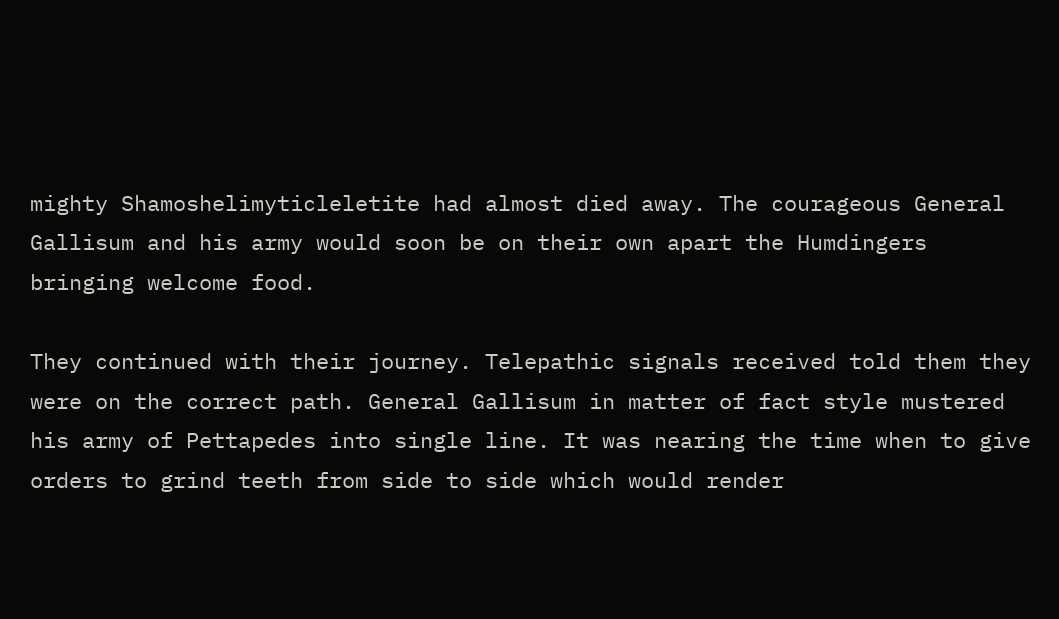mighty Shamoshelimyticleletite had almost died away. The courageous General Gallisum and his army would soon be on their own apart the Humdingers bringing welcome food.

They continued with their journey. Telepathic signals received told them they were on the correct path. General Gallisum in matter of fact style mustered his army of Pettapedes into single line. It was nearing the time when to give orders to grind teeth from side to side which would render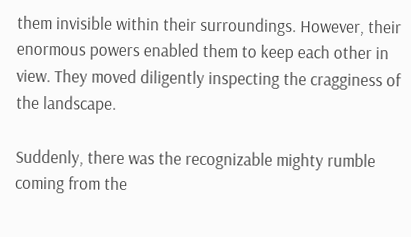them invisible within their surroundings. However, their enormous powers enabled them to keep each other in view. They moved diligently inspecting the cragginess of the landscape.

Suddenly, there was the recognizable mighty rumble coming from the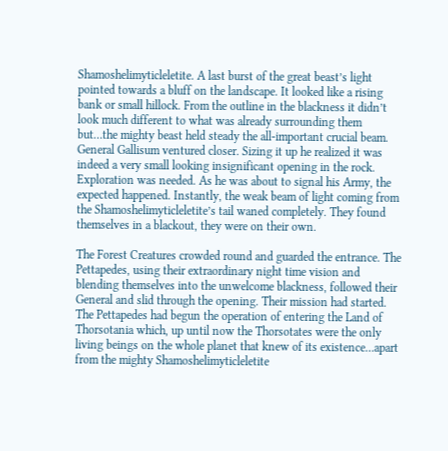Shamoshelimyticleletite. A last burst of the great beast’s light pointed towards a bluff on the landscape. It looked like a rising bank or small hillock. From the outline in the blackness it didn’t look much different to what was already surrounding them but…the mighty beast held steady the all-important crucial beam. General Gallisum ventured closer. Sizing it up he realized it was indeed a very small looking insignificant opening in the rock. Exploration was needed. As he was about to signal his Army, the expected happened. Instantly, the weak beam of light coming from the Shamoshelimyticleletite’s tail waned completely. They found themselves in a blackout, they were on their own.

The Forest Creatures crowded round and guarded the entrance. The Pettapedes, using their extraordinary night time vision and blending themselves into the unwelcome blackness, followed their General and slid through the opening. Their mission had started. The Pettapedes had begun the operation of entering the Land of Thorsotania which, up until now the Thorsotates were the only living beings on the whole planet that knew of its existence…apart from the mighty Shamoshelimyticleletite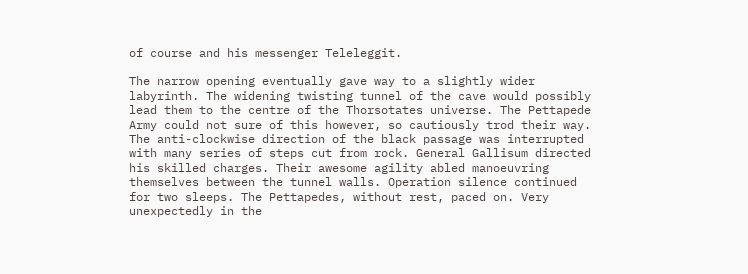of course and his messenger Teleleggit.

The narrow opening eventually gave way to a slightly wider labyrinth. The widening twisting tunnel of the cave would possibly lead them to the centre of the Thorsotates universe. The Pettapede Army could not sure of this however, so cautiously trod their way. The anti-clockwise direction of the black passage was interrupted with many series of steps cut from rock. General Gallisum directed his skilled charges. Their awesome agility abled manoeuvring themselves between the tunnel walls. Operation silence continued for two sleeps. The Pettapedes, without rest, paced on. Very unexpectedly in the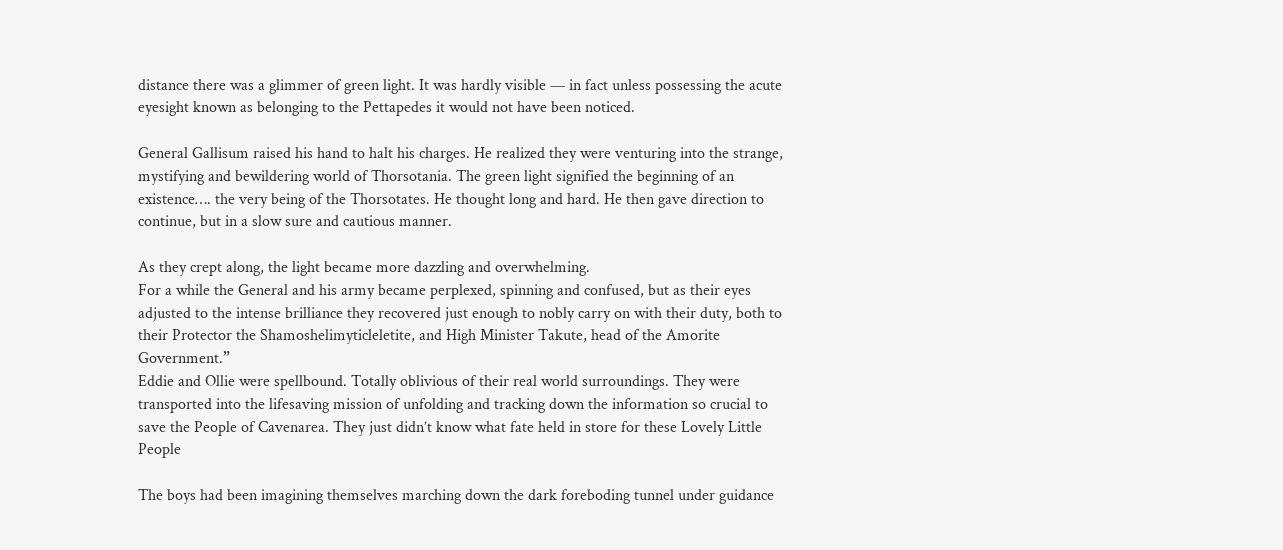distance there was a glimmer of green light. It was hardly visible — in fact unless possessing the acute eyesight known as belonging to the Pettapedes it would not have been noticed.

General Gallisum raised his hand to halt his charges. He realized they were venturing into the strange, mystifying and bewildering world of Thorsotania. The green light signified the beginning of an existence…. the very being of the Thorsotates. He thought long and hard. He then gave direction to continue, but in a slow sure and cautious manner.

As they crept along, the light became more dazzling and overwhelming.
For a while the General and his army became perplexed, spinning and confused, but as their eyes adjusted to the intense brilliance they recovered just enough to nobly carry on with their duty, both to their Protector the Shamoshelimyticleletite, and High Minister Takute, head of the Amorite Government.”
Eddie and Ollie were spellbound. Totally oblivious of their real world surroundings. They were transported into the lifesaving mission of unfolding and tracking down the information so crucial to save the People of Cavenarea. They just didn’t know what fate held in store for these Lovely Little People

The boys had been imagining themselves marching down the dark foreboding tunnel under guidance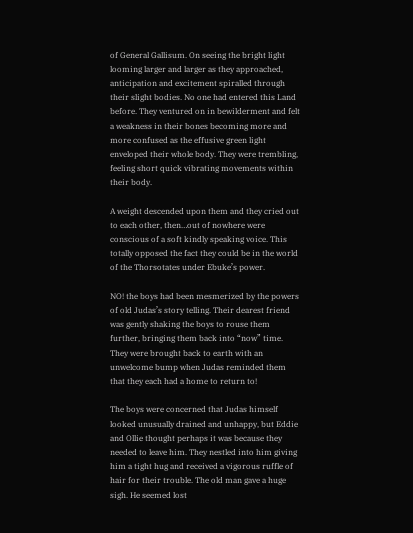of General Gallisum. On seeing the bright light looming larger and larger as they approached, anticipation and excitement spiralled through their slight bodies. No one had entered this Land before. They ventured on in bewilderment and felt a weakness in their bones becoming more and more confused as the effusive green light enveloped their whole body. They were trembling, feeling short quick vibrating movements within their body.

A weight descended upon them and they cried out to each other, then…out of nowhere were conscious of a soft kindly speaking voice. This totally opposed the fact they could be in the world of the Thorsotates under Ebuke’s power.

NO! the boys had been mesmerized by the powers of old Judas’s story telling. Their dearest friend was gently shaking the boys to rouse them further, bringing them back into “now” time. They were brought back to earth with an unwelcome bump when Judas reminded them that they each had a home to return to!

The boys were concerned that Judas himself looked unusually drained and unhappy, but Eddie and Ollie thought perhaps it was because they needed to leave him. They nestled into him giving him a tight hug and received a vigorous ruffle of hair for their trouble. The old man gave a huge sigh. He seemed lost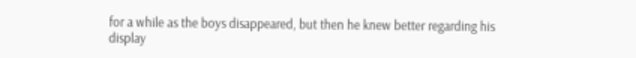for a while as the boys disappeared, but then he knew better regarding his display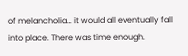of melancholia… it would all eventually fall into place. There was time enough.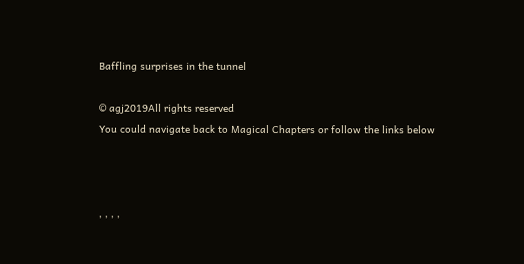Baffling surprises in the tunnel

© agj2019All rights reserved
You could navigate back to Magical Chapters or follow the links below



, , , ,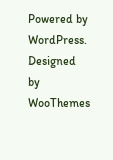Powered by WordPress. Designed by WooThemes